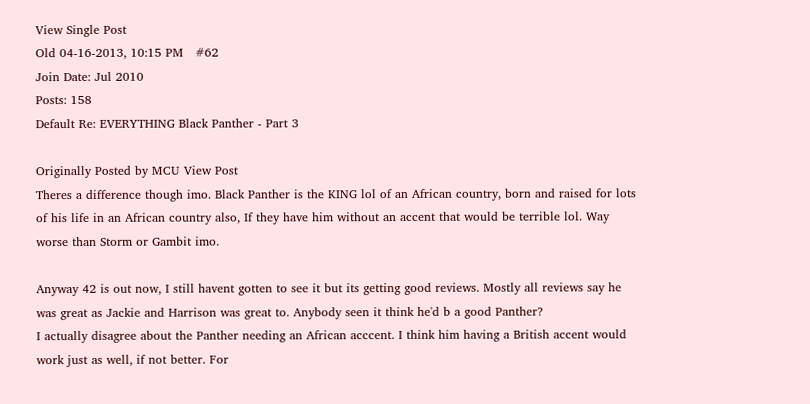View Single Post
Old 04-16-2013, 10:15 PM   #62
Join Date: Jul 2010
Posts: 158
Default Re: EVERYTHING Black Panther - Part 3

Originally Posted by MCU View Post
Theres a difference though imo. Black Panther is the KING lol of an African country, born and raised for lots of his life in an African country also, If they have him without an accent that would be terrible lol. Way worse than Storm or Gambit imo.

Anyway 42 is out now, I still havent gotten to see it but its getting good reviews. Mostly all reviews say he was great as Jackie and Harrison was great to. Anybody seen it think he'd b a good Panther?
I actually disagree about the Panther needing an African acccent. I think him having a British accent would work just as well, if not better. For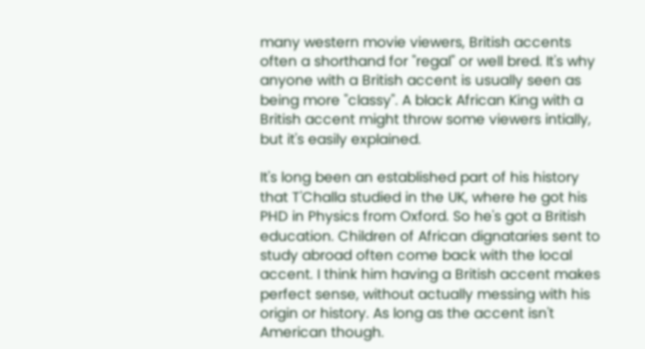many western movie viewers, British accents often a shorthand for "regal" or well bred. It's why anyone with a British accent is usually seen as being more "classy". A black African King with a British accent might throw some viewers intially, but it's easily explained.

It's long been an established part of his history that T'Challa studied in the UK, where he got his PHD in Physics from Oxford. So he's got a British education. Children of African dignataries sent to study abroad often come back with the local accent. I think him having a British accent makes perfect sense, without actually messing with his origin or history. As long as the accent isn't American though.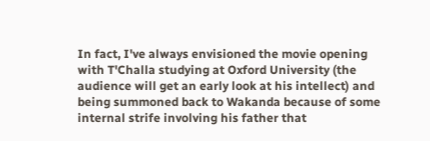In fact, I've always envisioned the movie opening with T'Challa studying at Oxford University (the audience will get an early look at his intellect) and being summoned back to Wakanda because of some internal strife involving his father that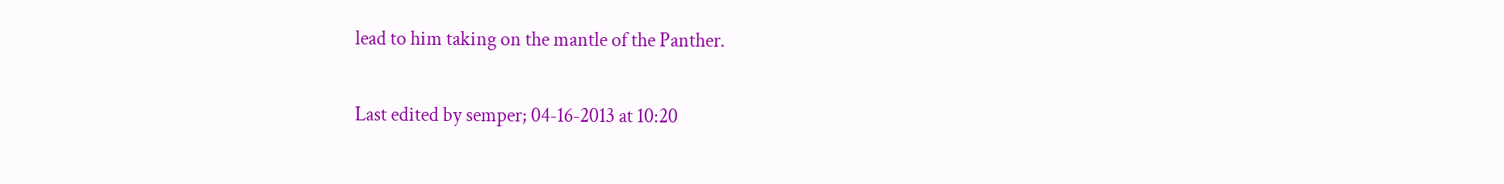lead to him taking on the mantle of the Panther.

Last edited by semper; 04-16-2013 at 10:20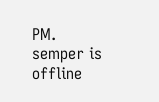PM.
semper is offline